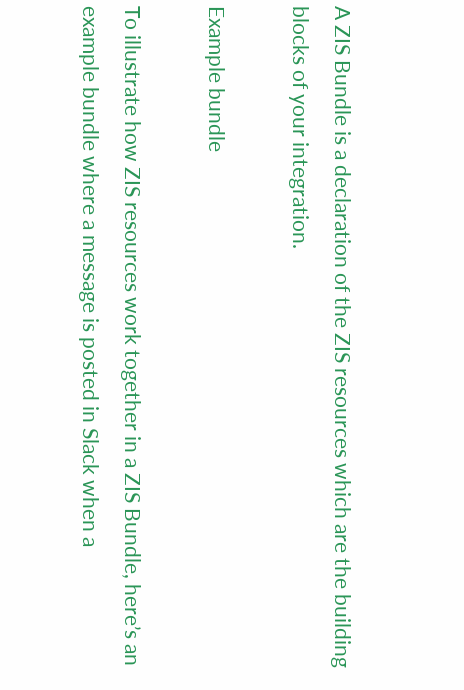A ZIS Bundle is a declaration of the ZIS resources which are the building blocks of your integration.

Example bundle

To illustrate how ZIS resources work together in a ZIS Bundle, here’s an example bundle where a message is posted in Slack when a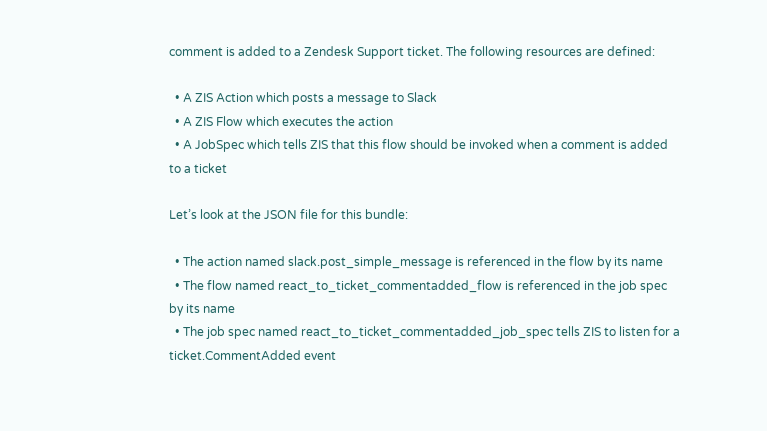comment is added to a Zendesk Support ticket. The following resources are defined:

  • A ZIS Action which posts a message to Slack
  • A ZIS Flow which executes the action
  • A JobSpec which tells ZIS that this flow should be invoked when a comment is added to a ticket

Let’s look at the JSON file for this bundle:

  • The action named slack.post_simple_message is referenced in the flow by its name
  • The flow named react_to_ticket_commentadded_flow is referenced in the job spec by its name
  • The job spec named react_to_ticket_commentadded_job_spec tells ZIS to listen for a ticket.CommentAdded event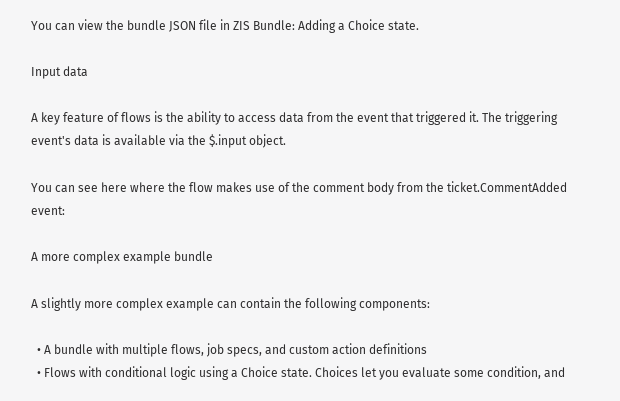You can view the bundle JSON file in ZIS Bundle: Adding a Choice state.

Input data

A key feature of flows is the ability to access data from the event that triggered it. The triggering event's data is available via the $.input object.

You can see here where the flow makes use of the comment body from the ticket.CommentAdded event:

A more complex example bundle

A slightly more complex example can contain the following components:

  • A bundle with multiple flows, job specs, and custom action definitions
  • Flows with conditional logic using a Choice state. Choices let you evaluate some condition, and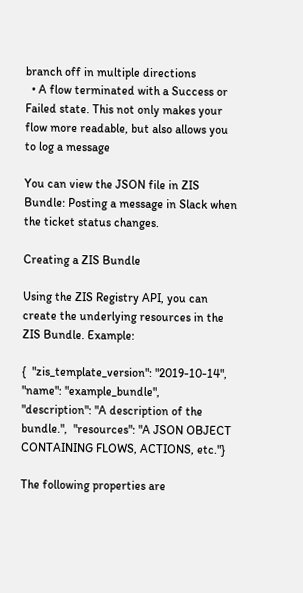branch off in multiple directions
  • A flow terminated with a Success or Failed state. This not only makes your flow more readable, but also allows you to log a message

You can view the JSON file in ZIS Bundle: Posting a message in Slack when the ticket status changes.

Creating a ZIS Bundle

Using the ZIS Registry API, you can create the underlying resources in the ZIS Bundle. Example:

{  "zis_template_version": "2019-10-14",  "name": "example_bundle",  "description": "A description of the bundle.",  "resources": "A JSON OBJECT CONTAINING FLOWS, ACTIONS, etc."}

The following properties are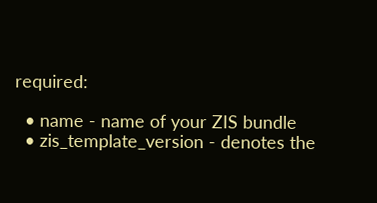required:

  • name - name of your ZIS bundle
  • zis_template_version - denotes the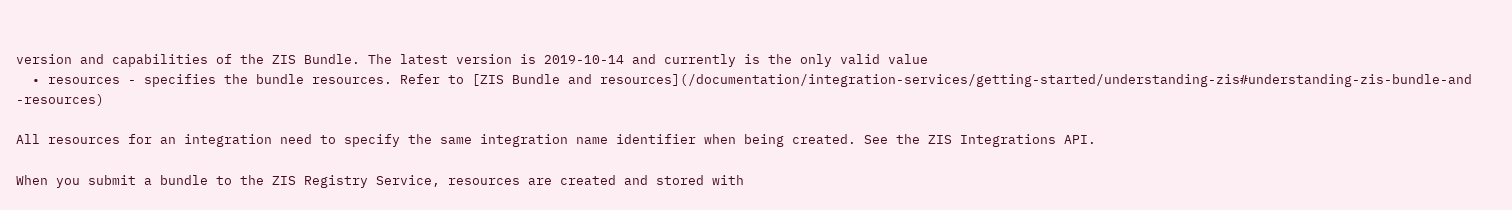version and capabilities of the ZIS Bundle. The latest version is 2019-10-14 and currently is the only valid value
  • resources - specifies the bundle resources. Refer to [ZIS Bundle and resources](/documentation/integration-services/getting-started/understanding-zis#understanding-zis-bundle-and -resources)

All resources for an integration need to specify the same integration name identifier when being created. See the ZIS Integrations API.

When you submit a bundle to the ZIS Registry Service, resources are created and stored with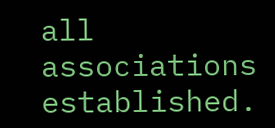all associations established.